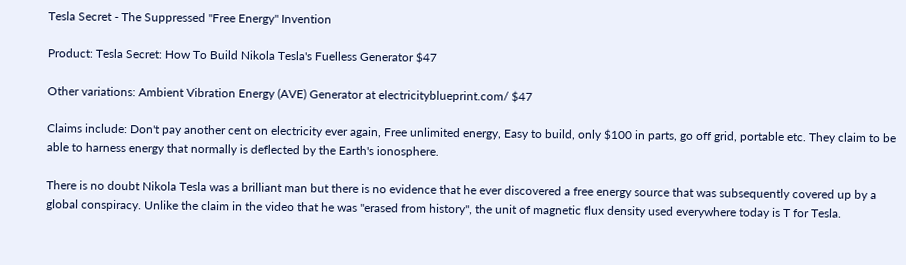Tesla Secret - The Suppressed "Free Energy" Invention

Product: Tesla Secret: How To Build Nikola Tesla's Fuelless Generator $47

Other variations: Ambient Vibration Energy (AVE) Generator at electricityblueprint.com/ $47

Claims include: Don't pay another cent on electricity ever again, Free unlimited energy, Easy to build, only $100 in parts, go off grid, portable etc. They claim to be able to harness energy that normally is deflected by the Earth's ionosphere.

There is no doubt Nikola Tesla was a brilliant man but there is no evidence that he ever discovered a free energy source that was subsequently covered up by a global conspiracy. Unlike the claim in the video that he was "erased from history", the unit of magnetic flux density used everywhere today is T for Tesla.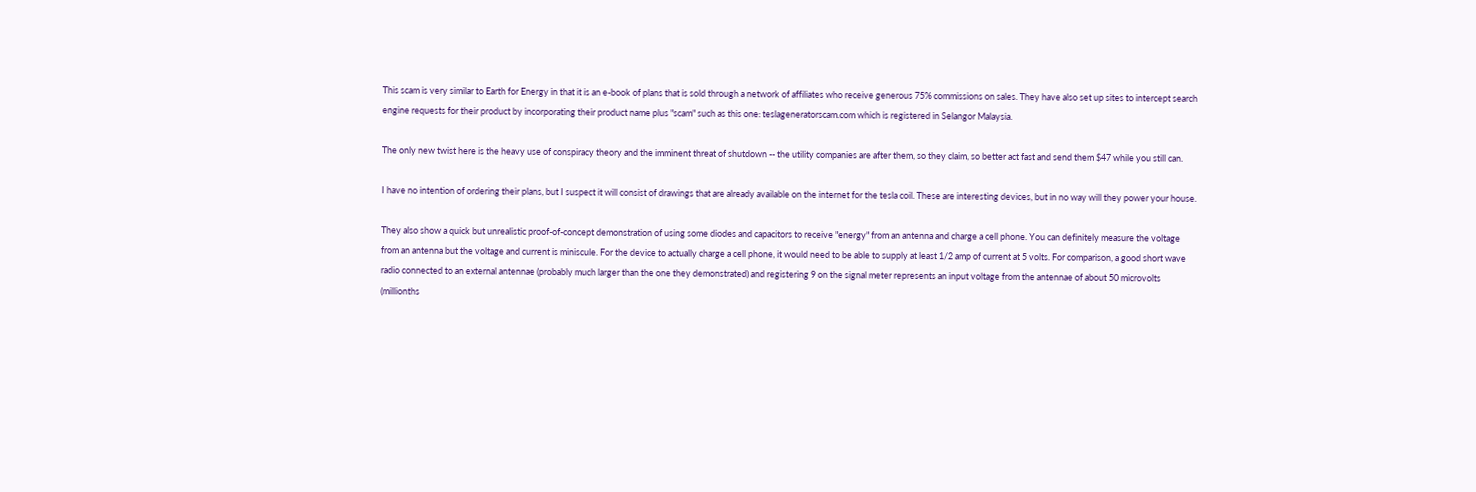This scam is very similar to Earth for Energy in that it is an e-book of plans that is sold through a network of affiliates who receive generous 75% commissions on sales. They have also set up sites to intercept search engine requests for their product by incorporating their product name plus "scam" such as this one: teslageneratorscam.com which is registered in Selangor Malaysia.

The only new twist here is the heavy use of conspiracy theory and the imminent threat of shutdown -- the utility companies are after them, so they claim, so better act fast and send them $47 while you still can.

I have no intention of ordering their plans, but I suspect it will consist of drawings that are already available on the internet for the tesla coil. These are interesting devices, but in no way will they power your house.

They also show a quick but unrealistic proof-of-concept demonstration of using some diodes and capacitors to receive "energy" from an antenna and charge a cell phone. You can definitely measure the voltage from an antenna but the voltage and current is miniscule. For the device to actually charge a cell phone, it would need to be able to supply at least 1/2 amp of current at 5 volts. For comparison, a good short wave radio connected to an external antennae (probably much larger than the one they demonstrated) and registering 9 on the signal meter represents an input voltage from the antennae of about 50 microvolts (millionths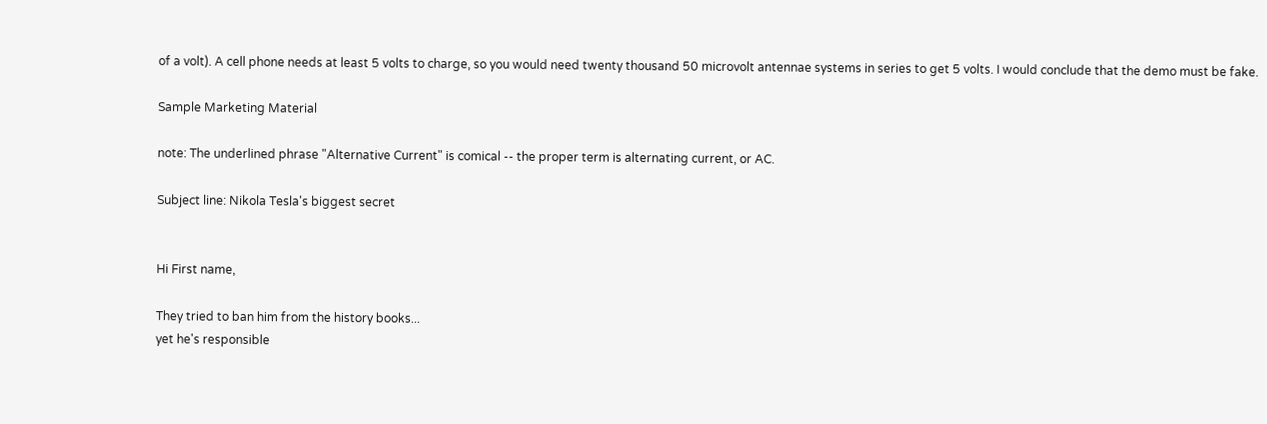of a volt). A cell phone needs at least 5 volts to charge, so you would need twenty thousand 50 microvolt antennae systems in series to get 5 volts. I would conclude that the demo must be fake.

Sample Marketing Material

note: The underlined phrase "Alternative Current" is comical -- the proper term is alternating current, or AC.

Subject line: Nikola Tesla's biggest secret


Hi First name,

They tried to ban him from the history books...
yet he's responsible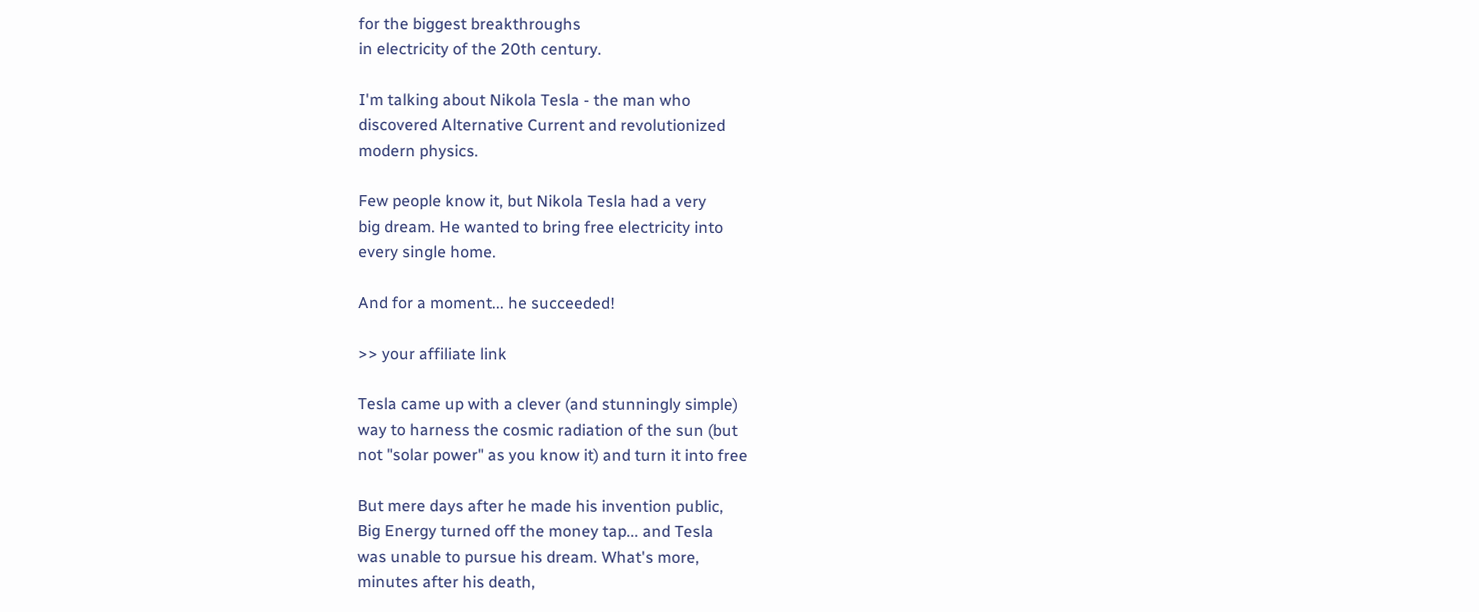for the biggest breakthroughs
in electricity of the 20th century.

I'm talking about Nikola Tesla - the man who
discovered Alternative Current and revolutionized
modern physics.

Few people know it, but Nikola Tesla had a very
big dream. He wanted to bring free electricity into
every single home.

And for a moment... he succeeded!

>> your affiliate link

Tesla came up with a clever (and stunningly simple)
way to harness the cosmic radiation of the sun (but
not "solar power" as you know it) and turn it into free

But mere days after he made his invention public,
Big Energy turned off the money tap... and Tesla
was unable to pursue his dream. What's more,
minutes after his death,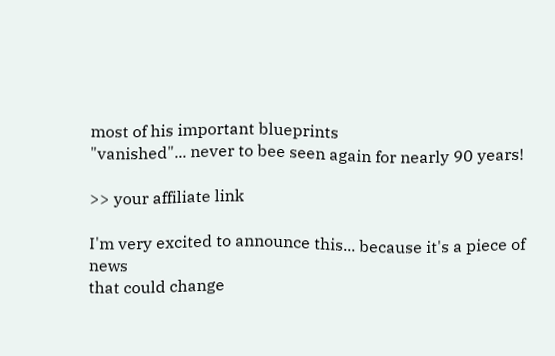most of his important blueprints
"vanished"... never to bee seen again for nearly 90 years!

>> your affiliate link

I'm very excited to announce this... because it's a piece of news
that could change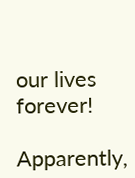our lives forever!

Apparently,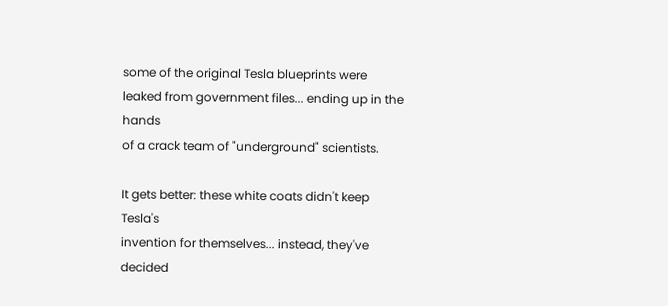some of the original Tesla blueprints were
leaked from government files... ending up in the hands
of a crack team of "underground" scientists.

It gets better: these white coats didn't keep Tesla's
invention for themselves... instead, they've decided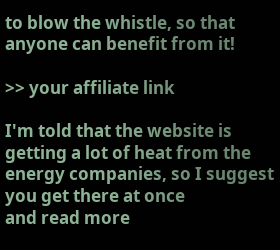to blow the whistle, so that anyone can benefit from it!

>> your affiliate link

I'm told that the website is getting a lot of heat from the
energy companies, so I suggest you get there at once
and read more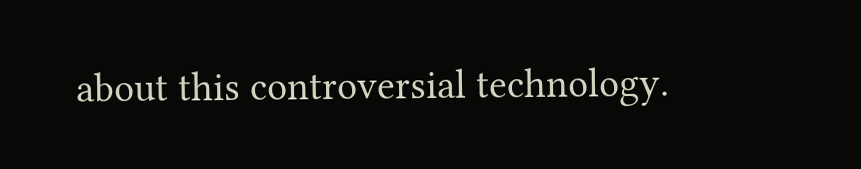about this controversial technology.